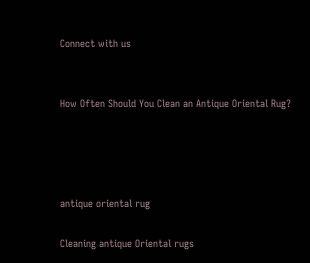Connect with us


How Often Should You Clean an Antique Oriental Rug?




antique oriental rug

Cleaning antique Oriental rugs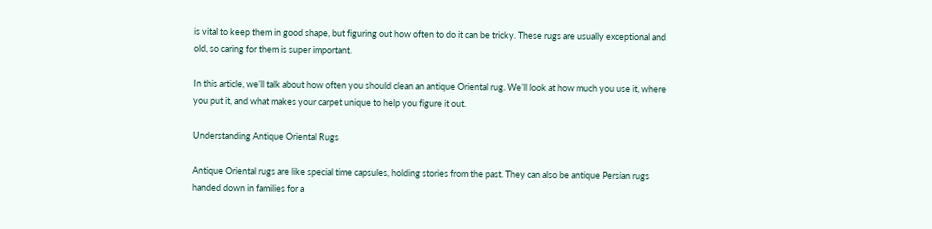is vital to keep them in good shape, but figuring out how often to do it can be tricky. These rugs are usually exceptional and old, so caring for them is super important.

In this article, we’ll talk about how often you should clean an antique Oriental rug. We’ll look at how much you use it, where you put it, and what makes your carpet unique to help you figure it out.

Understanding Antique Oriental Rugs

Antique Oriental rugs are like special time capsules, holding stories from the past. They can also be antique Persian rugs handed down in families for a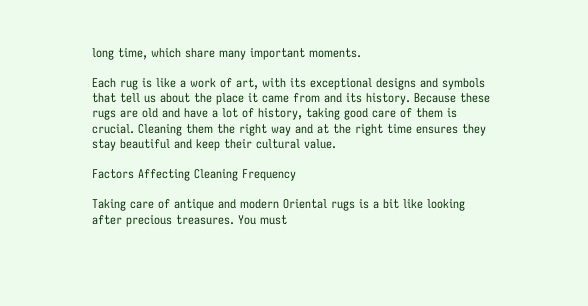long time, which share many important moments.

Each rug is like a work of art, with its exceptional designs and symbols that tell us about the place it came from and its history. Because these rugs are old and have a lot of history, taking good care of them is crucial. Cleaning them the right way and at the right time ensures they stay beautiful and keep their cultural value.

Factors Affecting Cleaning Frequency

Taking care of antique and modern Oriental rugs is a bit like looking after precious treasures. You must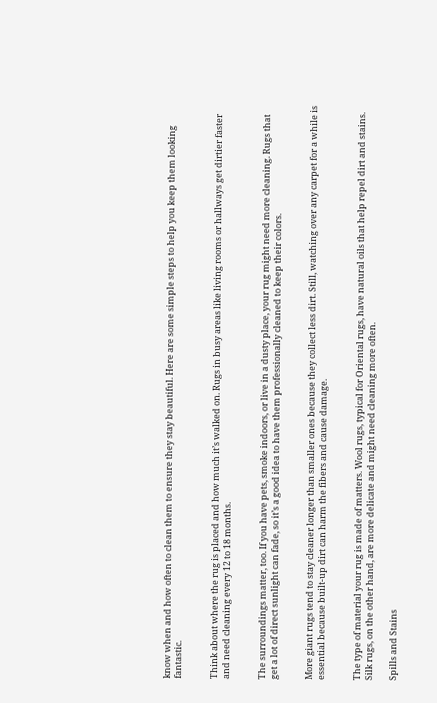know when and how often to clean them to ensure they stay beautiful. Here are some simple steps to help you keep them looking fantastic.


Think about where the rug is placed and how much it’s walked on. Rugs in busy areas like living rooms or hallways get dirtier faster and need cleaning every 12 to 18 months.


The surroundings matter, too. If you have pets, smoke indoors, or live in a dusty place, your rug might need more cleaning. Rugs that get a lot of direct sunlight can fade, so it’s a good idea to have them professionally cleaned to keep their colors.


More giant rugs tend to stay cleaner longer than smaller ones because they collect less dirt. Still, watching over any carpet for a while is essential because built-up dirt can harm the fibers and cause damage.


The type of material your rug is made of matters. Wool rugs, typical for Oriental rugs, have natural oils that help repel dirt and stains. Silk rugs, on the other hand, are more delicate and might need cleaning more often.

Spills and Stains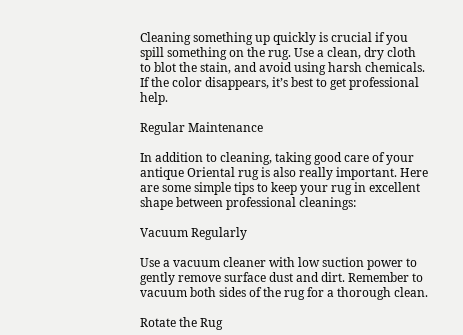Cleaning something up quickly is crucial if you spill something on the rug. Use a clean, dry cloth to blot the stain, and avoid using harsh chemicals. If the color disappears, it’s best to get professional help.

Regular Maintenance

In addition to cleaning, taking good care of your antique Oriental rug is also really important. Here are some simple tips to keep your rug in excellent shape between professional cleanings:

Vacuum Regularly

Use a vacuum cleaner with low suction power to gently remove surface dust and dirt. Remember to vacuum both sides of the rug for a thorough clean.

Rotate the Rug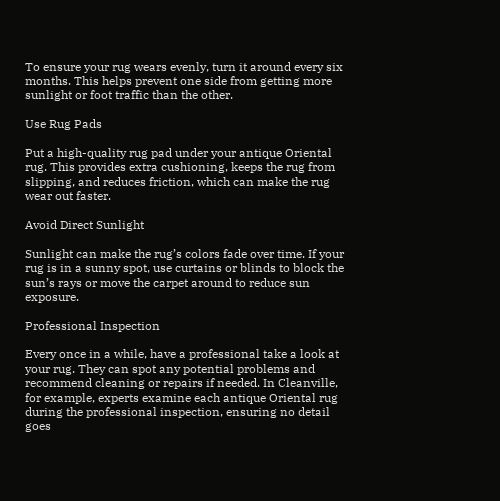To ensure your rug wears evenly, turn it around every six months. This helps prevent one side from getting more sunlight or foot traffic than the other.

Use Rug Pads

Put a high-quality rug pad under your antique Oriental rug. This provides extra cushioning, keeps the rug from slipping, and reduces friction, which can make the rug wear out faster.

Avoid Direct Sunlight

Sunlight can make the rug’s colors fade over time. If your rug is in a sunny spot, use curtains or blinds to block the sun’s rays or move the carpet around to reduce sun exposure.

Professional Inspection

Every once in a while, have a professional take a look at your rug. They can spot any potential problems and recommend cleaning or repairs if needed. In Cleanville, for example, experts examine each antique Oriental rug during the professional inspection, ensuring no detail goes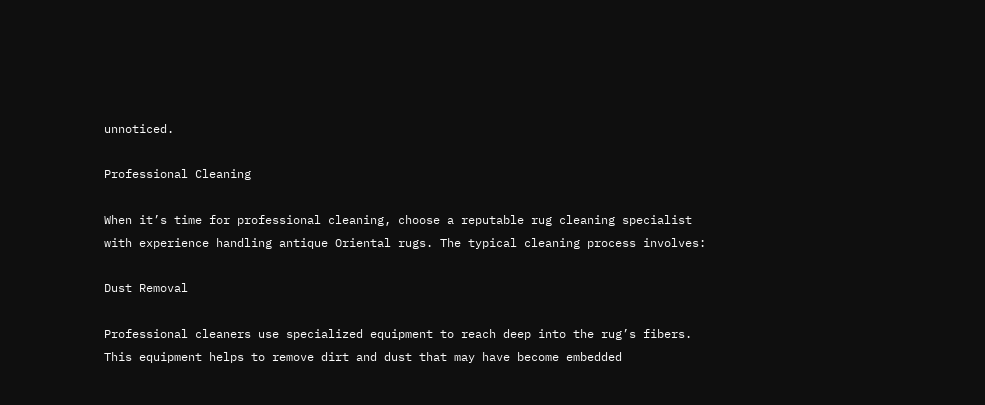unnoticed.

Professional Cleaning

When it’s time for professional cleaning, choose a reputable rug cleaning specialist with experience handling antique Oriental rugs. The typical cleaning process involves:

Dust Removal

Professional cleaners use specialized equipment to reach deep into the rug’s fibers. This equipment helps to remove dirt and dust that may have become embedded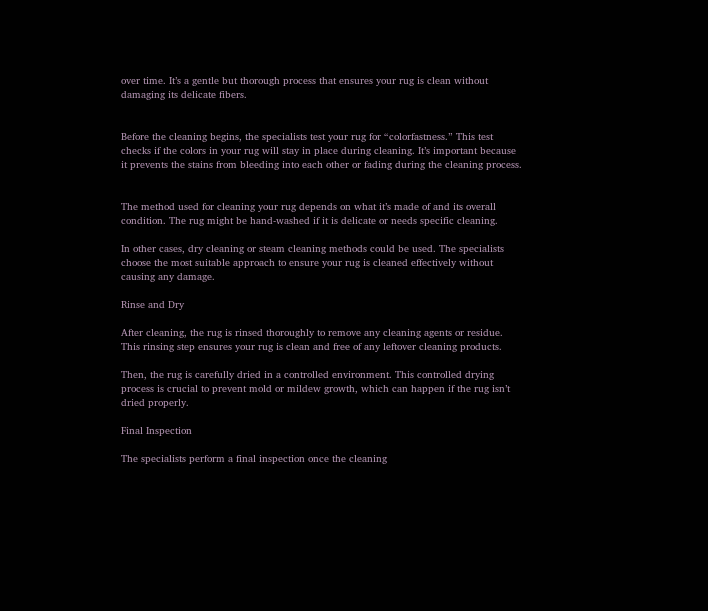over time. It’s a gentle but thorough process that ensures your rug is clean without damaging its delicate fibers.


Before the cleaning begins, the specialists test your rug for “colorfastness.” This test checks if the colors in your rug will stay in place during cleaning. It’s important because it prevents the stains from bleeding into each other or fading during the cleaning process.


The method used for cleaning your rug depends on what it’s made of and its overall condition. The rug might be hand-washed if it is delicate or needs specific cleaning.

In other cases, dry cleaning or steam cleaning methods could be used. The specialists choose the most suitable approach to ensure your rug is cleaned effectively without causing any damage.

Rinse and Dry

After cleaning, the rug is rinsed thoroughly to remove any cleaning agents or residue. This rinsing step ensures your rug is clean and free of any leftover cleaning products.

Then, the rug is carefully dried in a controlled environment. This controlled drying process is crucial to prevent mold or mildew growth, which can happen if the rug isn’t dried properly.

Final Inspection

The specialists perform a final inspection once the cleaning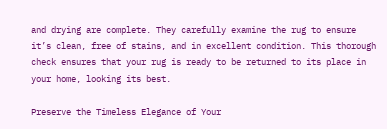and drying are complete. They carefully examine the rug to ensure it’s clean, free of stains, and in excellent condition. This thorough check ensures that your rug is ready to be returned to its place in your home, looking its best.

Preserve the Timeless Elegance of Your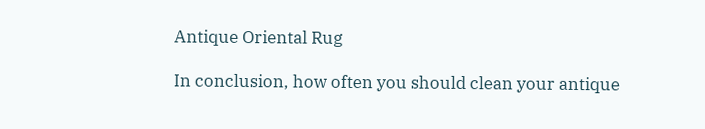Antique Oriental Rug

In conclusion, how often you should clean your antique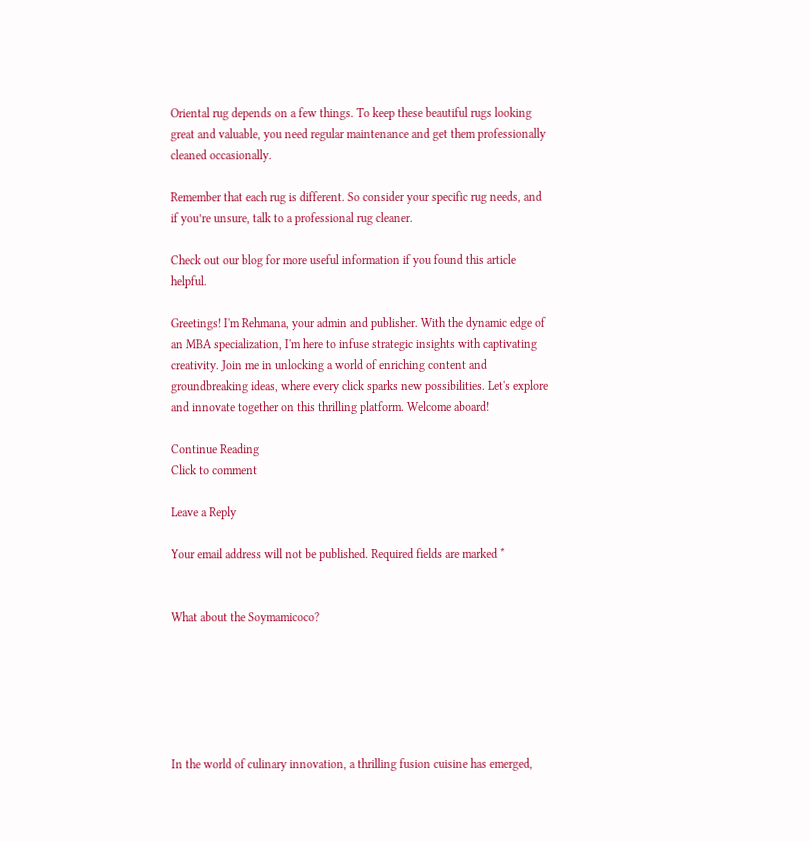Oriental rug depends on a few things. To keep these beautiful rugs looking great and valuable, you need regular maintenance and get them professionally cleaned occasionally.

Remember that each rug is different. So consider your specific rug needs, and if you’re unsure, talk to a professional rug cleaner.

Check out our blog for more useful information if you found this article helpful.

Greetings! I'm Rehmana, your admin and publisher. With the dynamic edge of an MBA specialization, I'm here to infuse strategic insights with captivating creativity. Join me in unlocking a world of enriching content and groundbreaking ideas, where every click sparks new possibilities. Let's explore and innovate together on this thrilling platform. Welcome aboard!

Continue Reading
Click to comment

Leave a Reply

Your email address will not be published. Required fields are marked *


What about the Soymamicoco?






In the world of culinary innovation, a thrilling fusion cuisine has emerged,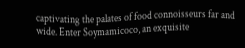captivating the palates of food connoisseurs far and wide. Enter Soymamicoco, an exquisite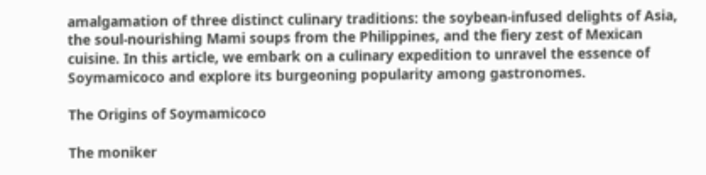amalgamation of three distinct culinary traditions: the soybean-infused delights of Asia, the soul-nourishing Mami soups from the Philippines, and the fiery zest of Mexican cuisine. In this article, we embark on a culinary expedition to unravel the essence of Soymamicoco and explore its burgeoning popularity among gastronomes.

The Origins of Soymamicoco

The moniker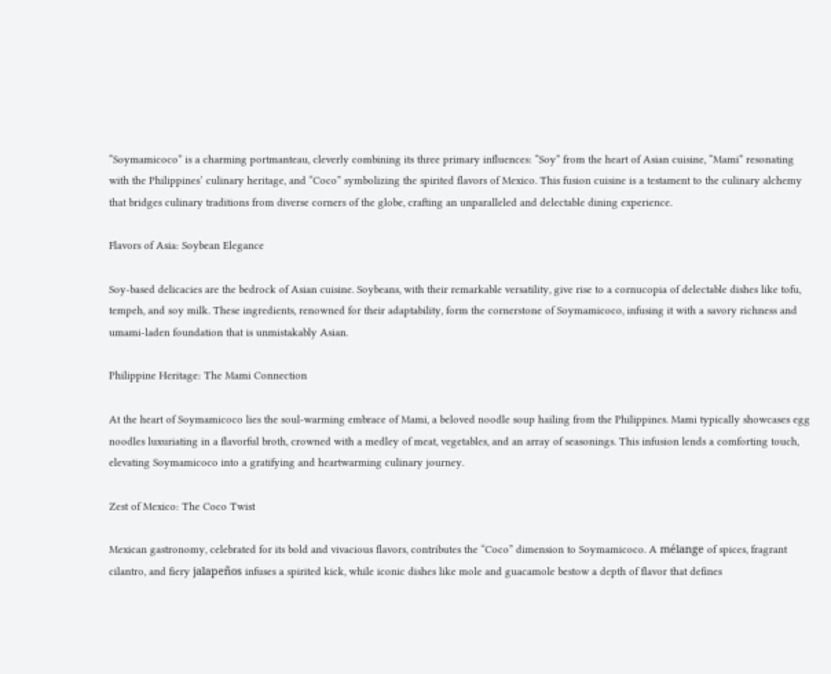“Soymamicoco” is a charming portmanteau, cleverly combining its three primary influences: “Soy” from the heart of Asian cuisine, “Mami” resonating with the Philippines’ culinary heritage, and “Coco” symbolizing the spirited flavors of Mexico. This fusion cuisine is a testament to the culinary alchemy that bridges culinary traditions from diverse corners of the globe, crafting an unparalleled and delectable dining experience.

Flavors of Asia: Soybean Elegance

Soy-based delicacies are the bedrock of Asian cuisine. Soybeans, with their remarkable versatility, give rise to a cornucopia of delectable dishes like tofu, tempeh, and soy milk. These ingredients, renowned for their adaptability, form the cornerstone of Soymamicoco, infusing it with a savory richness and umami-laden foundation that is unmistakably Asian.

Philippine Heritage: The Mami Connection

At the heart of Soymamicoco lies the soul-warming embrace of Mami, a beloved noodle soup hailing from the Philippines. Mami typically showcases egg noodles luxuriating in a flavorful broth, crowned with a medley of meat, vegetables, and an array of seasonings. This infusion lends a comforting touch, elevating Soymamicoco into a gratifying and heartwarming culinary journey.

Zest of Mexico: The Coco Twist

Mexican gastronomy, celebrated for its bold and vivacious flavors, contributes the “Coco” dimension to Soymamicoco. A mélange of spices, fragrant cilantro, and fiery jalapeños infuses a spirited kick, while iconic dishes like mole and guacamole bestow a depth of flavor that defines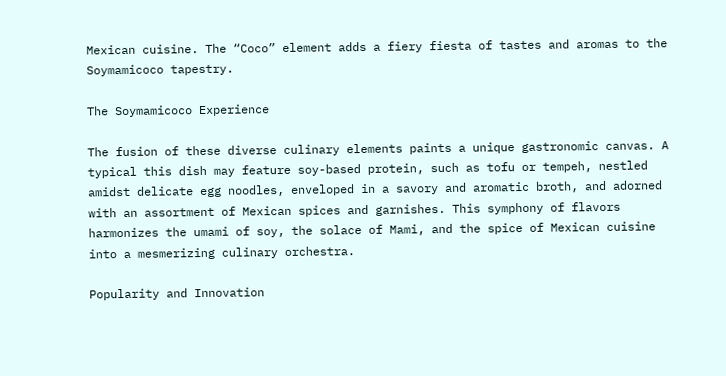Mexican cuisine. The “Coco” element adds a fiery fiesta of tastes and aromas to the Soymamicoco tapestry.

The Soymamicoco Experience

The fusion of these diverse culinary elements paints a unique gastronomic canvas. A typical this dish may feature soy-based protein, such as tofu or tempeh, nestled amidst delicate egg noodles, enveloped in a savory and aromatic broth, and adorned with an assortment of Mexican spices and garnishes. This symphony of flavors harmonizes the umami of soy, the solace of Mami, and the spice of Mexican cuisine into a mesmerizing culinary orchestra.

Popularity and Innovation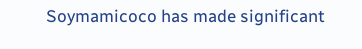Soymamicoco has made significant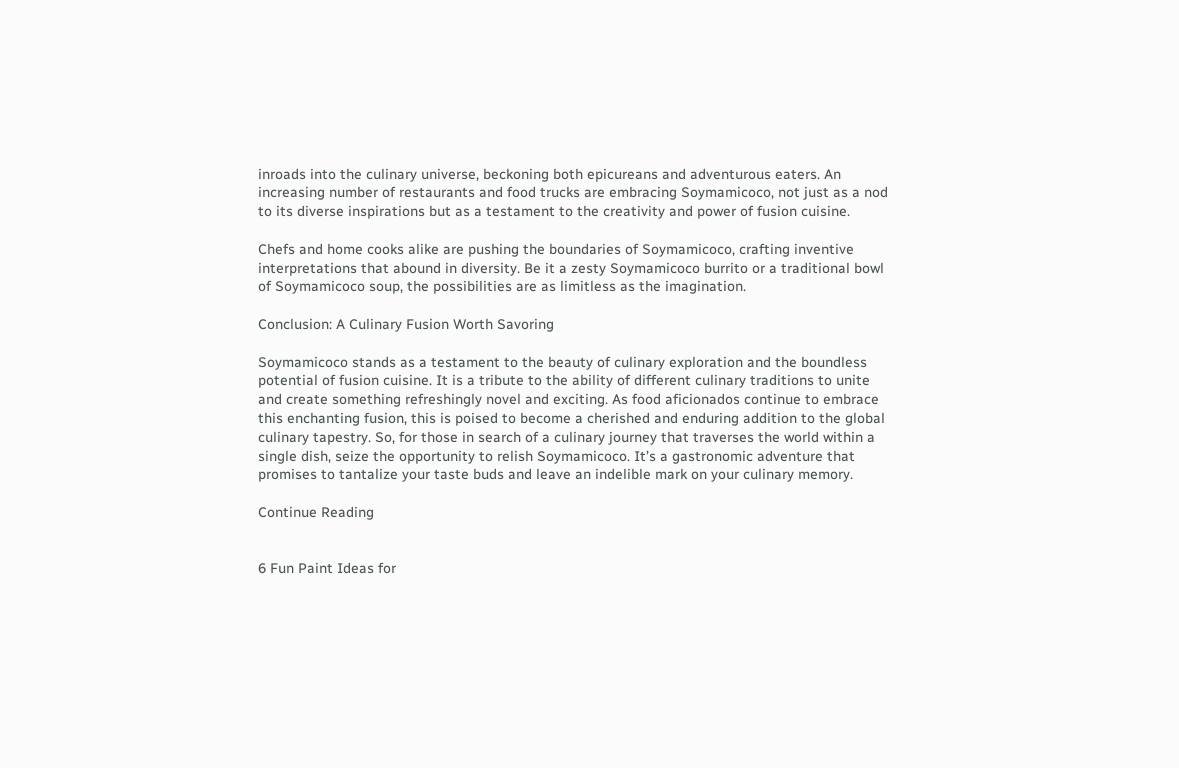inroads into the culinary universe, beckoning both epicureans and adventurous eaters. An increasing number of restaurants and food trucks are embracing Soymamicoco, not just as a nod to its diverse inspirations but as a testament to the creativity and power of fusion cuisine.

Chefs and home cooks alike are pushing the boundaries of Soymamicoco, crafting inventive interpretations that abound in diversity. Be it a zesty Soymamicoco burrito or a traditional bowl of Soymamicoco soup, the possibilities are as limitless as the imagination.

Conclusion: A Culinary Fusion Worth Savoring

Soymamicoco stands as a testament to the beauty of culinary exploration and the boundless potential of fusion cuisine. It is a tribute to the ability of different culinary traditions to unite and create something refreshingly novel and exciting. As food aficionados continue to embrace this enchanting fusion, this is poised to become a cherished and enduring addition to the global culinary tapestry. So, for those in search of a culinary journey that traverses the world within a single dish, seize the opportunity to relish Soymamicoco. It’s a gastronomic adventure that promises to tantalize your taste buds and leave an indelible mark on your culinary memory.

Continue Reading


6 Fun Paint Ideas for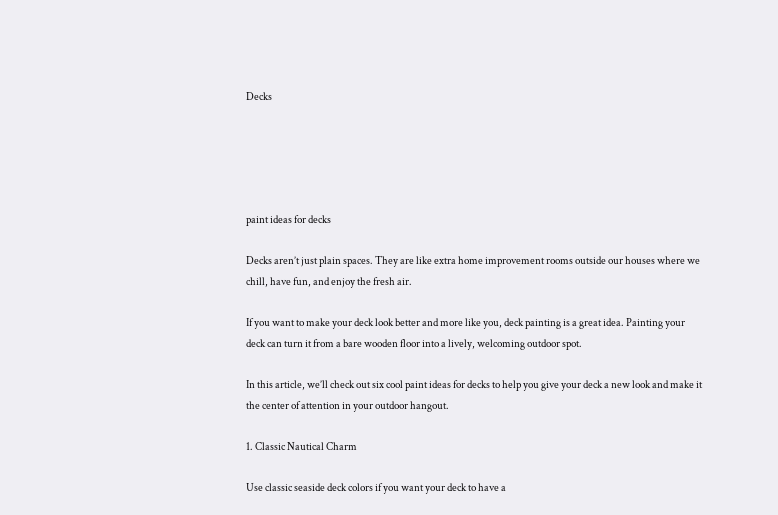Decks





paint ideas for decks

Decks aren’t just plain spaces. They are like extra home improvement rooms outside our houses where we chill, have fun, and enjoy the fresh air.

If you want to make your deck look better and more like you, deck painting is a great idea. Painting your deck can turn it from a bare wooden floor into a lively, welcoming outdoor spot.

In this article, we’ll check out six cool paint ideas for decks to help you give your deck a new look and make it the center of attention in your outdoor hangout.

1. Classic Nautical Charm

Use classic seaside deck colors if you want your deck to have a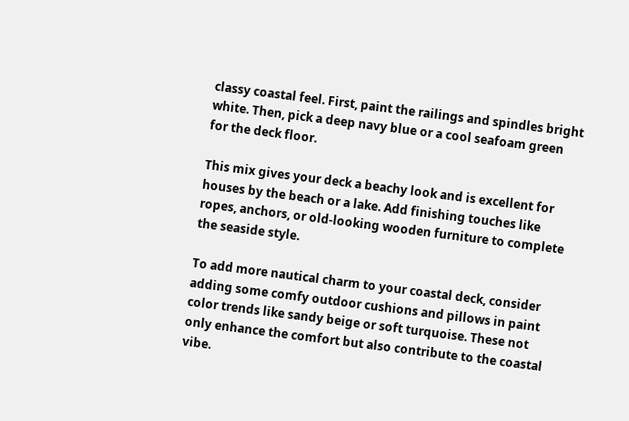classy coastal feel. First, paint the railings and spindles bright white. Then, pick a deep navy blue or a cool seafoam green for the deck floor.

This mix gives your deck a beachy look and is excellent for houses by the beach or a lake. Add finishing touches like ropes, anchors, or old-looking wooden furniture to complete the seaside style.

To add more nautical charm to your coastal deck, consider adding some comfy outdoor cushions and pillows in paint color trends like sandy beige or soft turquoise. These not only enhance the comfort but also contribute to the coastal vibe.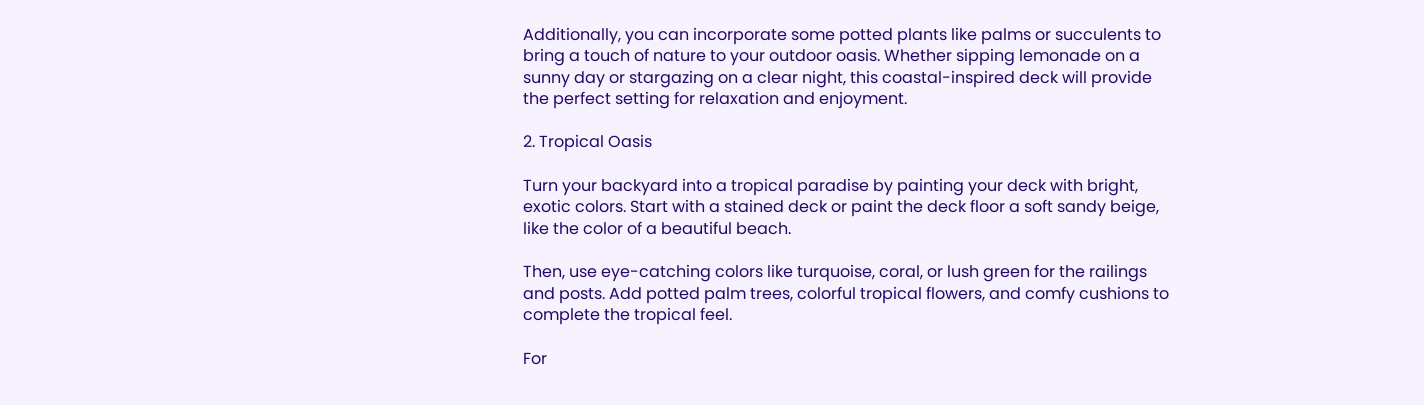Additionally, you can incorporate some potted plants like palms or succulents to bring a touch of nature to your outdoor oasis. Whether sipping lemonade on a sunny day or stargazing on a clear night, this coastal-inspired deck will provide the perfect setting for relaxation and enjoyment.

2. Tropical Oasis

Turn your backyard into a tropical paradise by painting your deck with bright, exotic colors. Start with a stained deck or paint the deck floor a soft sandy beige, like the color of a beautiful beach.

Then, use eye-catching colors like turquoise, coral, or lush green for the railings and posts. Add potted palm trees, colorful tropical flowers, and comfy cushions to complete the tropical feel.

For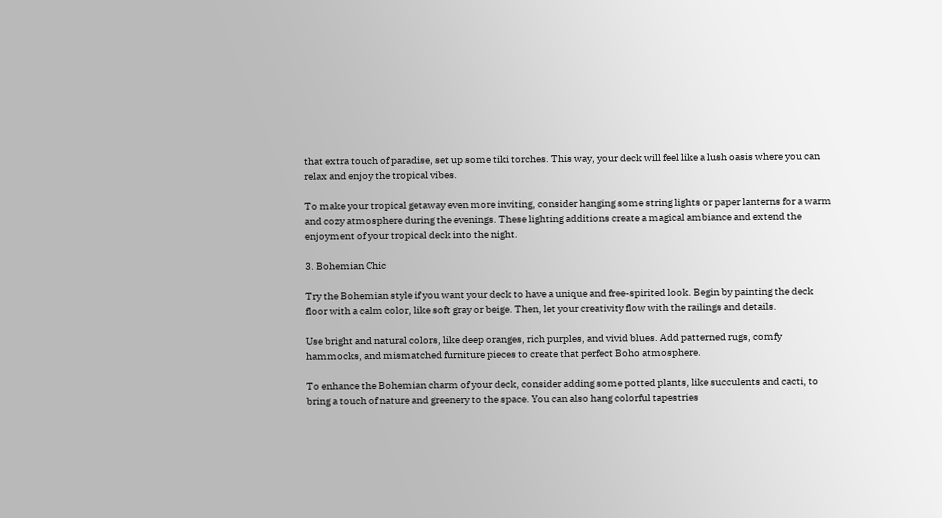that extra touch of paradise, set up some tiki torches. This way, your deck will feel like a lush oasis where you can relax and enjoy the tropical vibes.

To make your tropical getaway even more inviting, consider hanging some string lights or paper lanterns for a warm and cozy atmosphere during the evenings. These lighting additions create a magical ambiance and extend the enjoyment of your tropical deck into the night.

3. Bohemian Chic

Try the Bohemian style if you want your deck to have a unique and free-spirited look. Begin by painting the deck floor with a calm color, like soft gray or beige. Then, let your creativity flow with the railings and details.

Use bright and natural colors, like deep oranges, rich purples, and vivid blues. Add patterned rugs, comfy hammocks, and mismatched furniture pieces to create that perfect Boho atmosphere.

To enhance the Bohemian charm of your deck, consider adding some potted plants, like succulents and cacti, to bring a touch of nature and greenery to the space. You can also hang colorful tapestries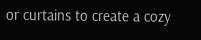or curtains to create a cozy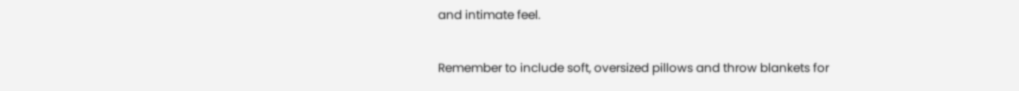and intimate feel.

Remember to include soft, oversized pillows and throw blankets for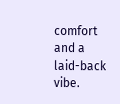comfort and a laid-back vibe.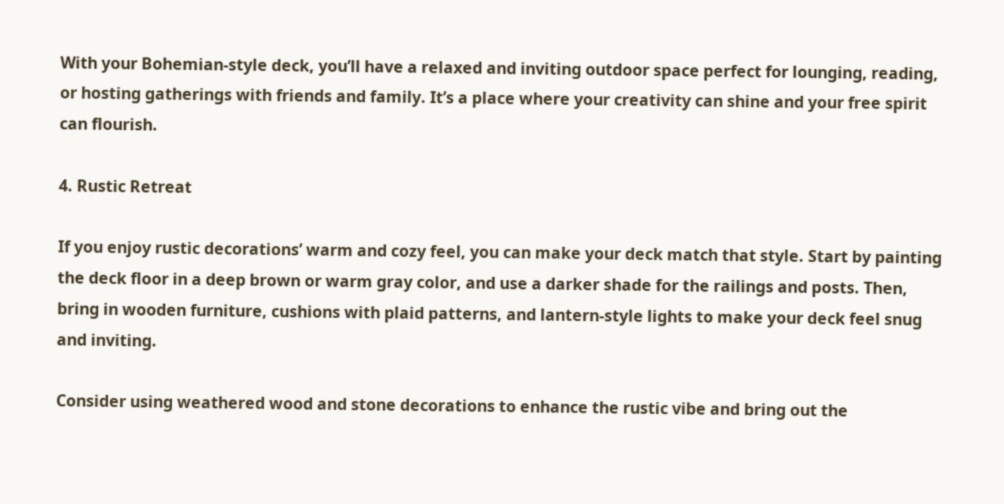With your Bohemian-style deck, you’ll have a relaxed and inviting outdoor space perfect for lounging, reading, or hosting gatherings with friends and family. It’s a place where your creativity can shine and your free spirit can flourish.

4. Rustic Retreat

If you enjoy rustic decorations’ warm and cozy feel, you can make your deck match that style. Start by painting the deck floor in a deep brown or warm gray color, and use a darker shade for the railings and posts. Then, bring in wooden furniture, cushions with plaid patterns, and lantern-style lights to make your deck feel snug and inviting.

Consider using weathered wood and stone decorations to enhance the rustic vibe and bring out the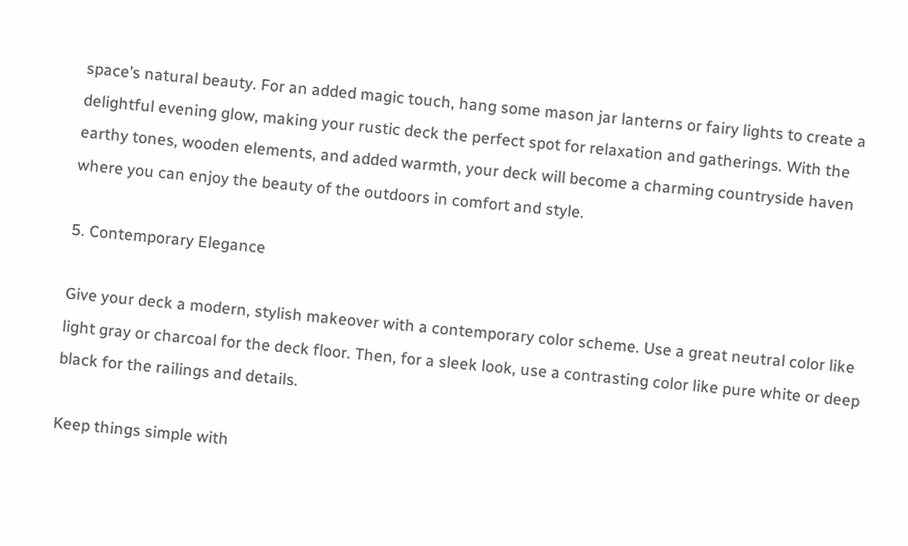space’s natural beauty. For an added magic touch, hang some mason jar lanterns or fairy lights to create a delightful evening glow, making your rustic deck the perfect spot for relaxation and gatherings. With the earthy tones, wooden elements, and added warmth, your deck will become a charming countryside haven where you can enjoy the beauty of the outdoors in comfort and style.

5. Contemporary Elegance

Give your deck a modern, stylish makeover with a contemporary color scheme. Use a great neutral color like light gray or charcoal for the deck floor. Then, for a sleek look, use a contrasting color like pure white or deep black for the railings and details.

Keep things simple with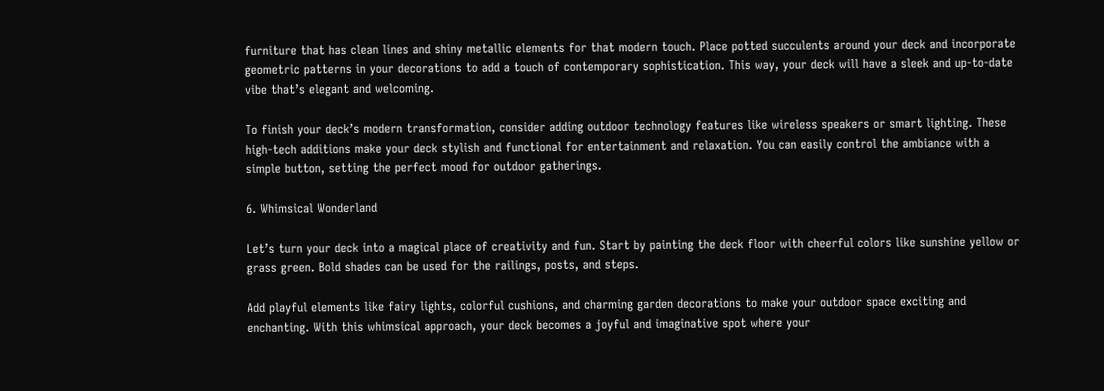furniture that has clean lines and shiny metallic elements for that modern touch. Place potted succulents around your deck and incorporate geometric patterns in your decorations to add a touch of contemporary sophistication. This way, your deck will have a sleek and up-to-date vibe that’s elegant and welcoming.

To finish your deck’s modern transformation, consider adding outdoor technology features like wireless speakers or smart lighting. These high-tech additions make your deck stylish and functional for entertainment and relaxation. You can easily control the ambiance with a simple button, setting the perfect mood for outdoor gatherings.

6. Whimsical Wonderland

Let’s turn your deck into a magical place of creativity and fun. Start by painting the deck floor with cheerful colors like sunshine yellow or grass green. Bold shades can be used for the railings, posts, and steps.

Add playful elements like fairy lights, colorful cushions, and charming garden decorations to make your outdoor space exciting and enchanting. With this whimsical approach, your deck becomes a joyful and imaginative spot where your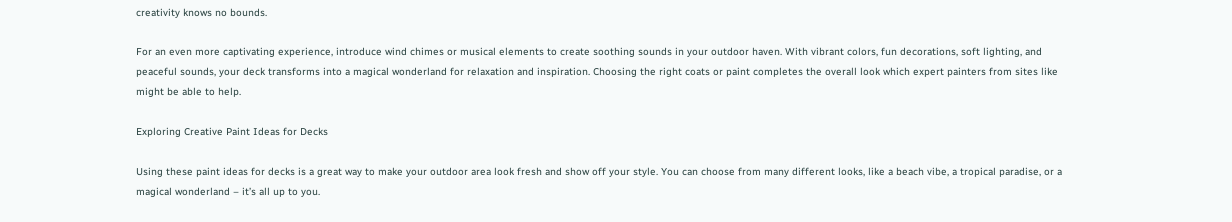creativity knows no bounds.

For an even more captivating experience, introduce wind chimes or musical elements to create soothing sounds in your outdoor haven. With vibrant colors, fun decorations, soft lighting, and peaceful sounds, your deck transforms into a magical wonderland for relaxation and inspiration. Choosing the right coats or paint completes the overall look which expert painters from sites like might be able to help.

Exploring Creative Paint Ideas for Decks

Using these paint ideas for decks is a great way to make your outdoor area look fresh and show off your style. You can choose from many different looks, like a beach vibe, a tropical paradise, or a magical wonderland – it’s all up to you.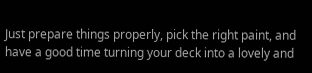Just prepare things properly, pick the right paint, and have a good time turning your deck into a lovely and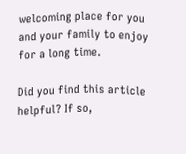welcoming place for you and your family to enjoy for a long time.

Did you find this article helpful? If so,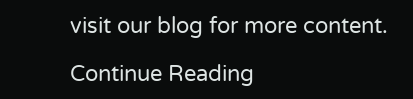visit our blog for more content.

Continue Reading